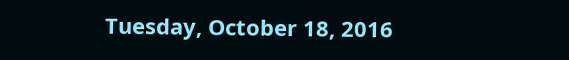Tuesday, October 18, 2016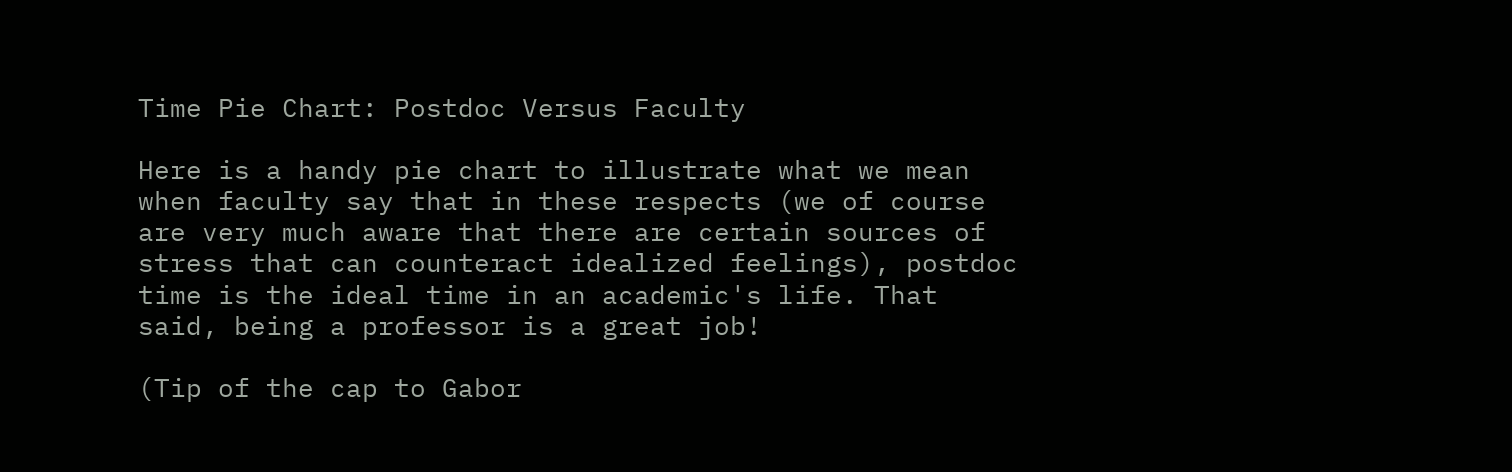Time Pie Chart: Postdoc Versus Faculty

Here is a handy pie chart to illustrate what we mean when faculty say that in these respects (we of course are very much aware that there are certain sources of stress that can counteract idealized feelings), postdoc time is the ideal time in an academic's life. That said, being a professor is a great job!

(Tip of the cap to Gabor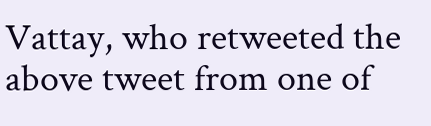Vattay, who retweeted the above tweet from one of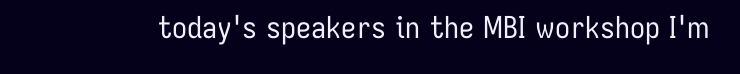today's speakers in the MBI workshop I'm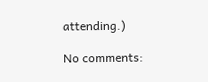attending.)

No comments: